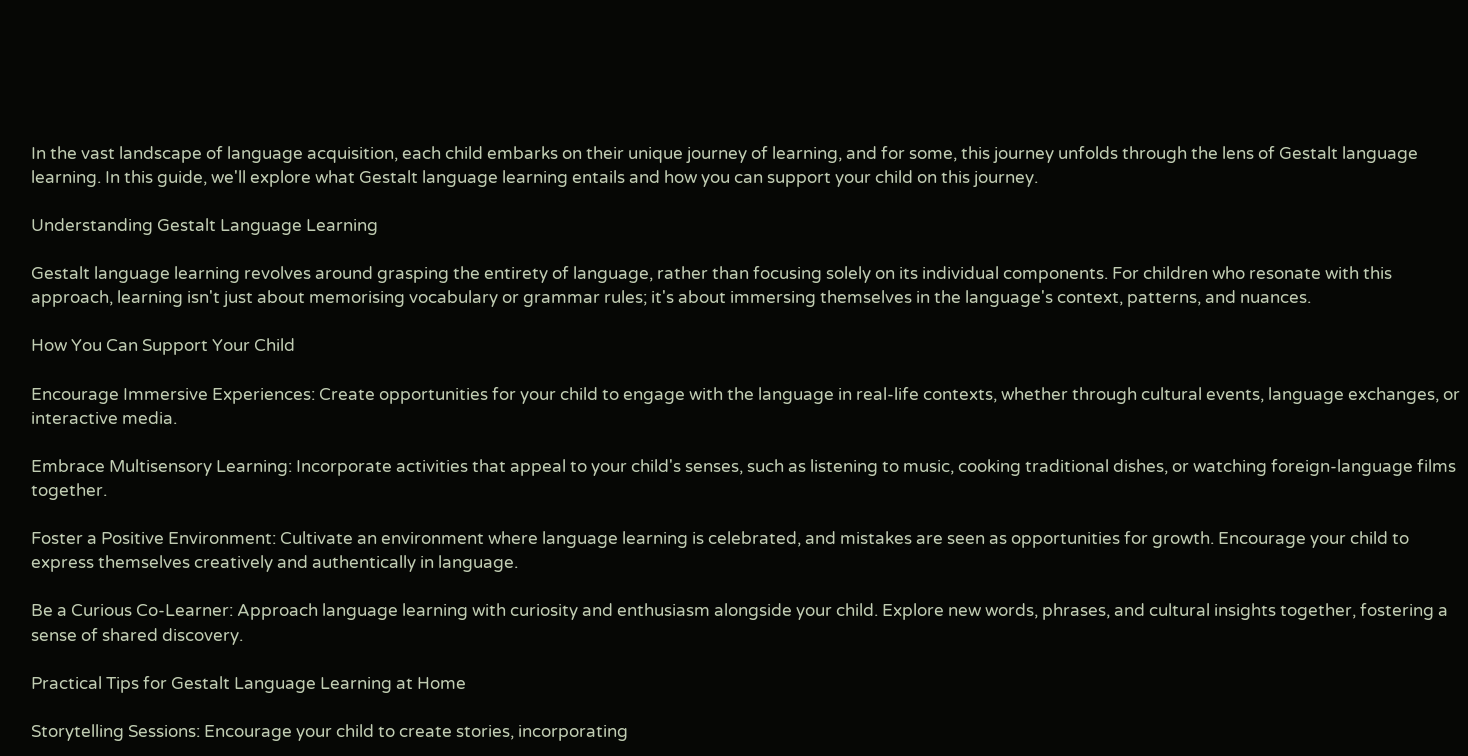In the vast landscape of language acquisition, each child embarks on their unique journey of learning, and for some, this journey unfolds through the lens of Gestalt language learning. In this guide, we'll explore what Gestalt language learning entails and how you can support your child on this journey.

Understanding Gestalt Language Learning

Gestalt language learning revolves around grasping the entirety of language, rather than focusing solely on its individual components. For children who resonate with this approach, learning isn't just about memorising vocabulary or grammar rules; it's about immersing themselves in the language's context, patterns, and nuances.

How You Can Support Your Child

Encourage Immersive Experiences: Create opportunities for your child to engage with the language in real-life contexts, whether through cultural events, language exchanges, or interactive media.

Embrace Multisensory Learning: Incorporate activities that appeal to your child's senses, such as listening to music, cooking traditional dishes, or watching foreign-language films together.

Foster a Positive Environment: Cultivate an environment where language learning is celebrated, and mistakes are seen as opportunities for growth. Encourage your child to express themselves creatively and authentically in language.

Be a Curious Co-Learner: Approach language learning with curiosity and enthusiasm alongside your child. Explore new words, phrases, and cultural insights together, fostering a sense of shared discovery.

Practical Tips for Gestalt Language Learning at Home

Storytelling Sessions: Encourage your child to create stories, incorporating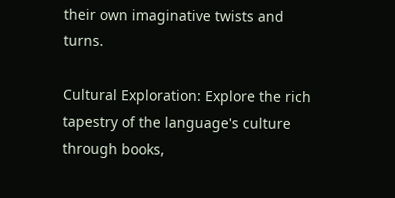their own imaginative twists and turns.

Cultural Exploration: Explore the rich tapestry of the language's culture through books,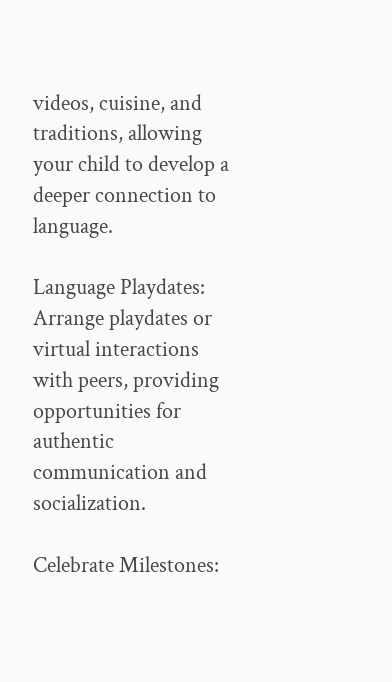videos, cuisine, and traditions, allowing your child to develop a deeper connection to language.

Language Playdates: Arrange playdates or virtual interactions with peers, providing opportunities for authentic communication and socialization.

Celebrate Milestones: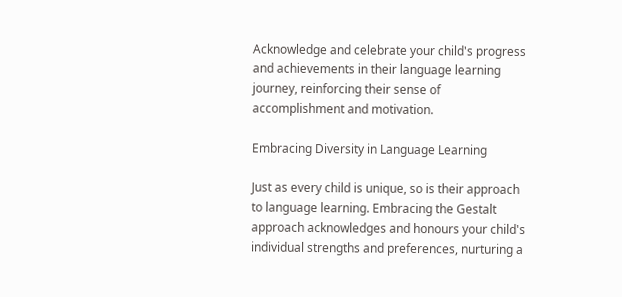Acknowledge and celebrate your child's progress and achievements in their language learning journey, reinforcing their sense of accomplishment and motivation.

Embracing Diversity in Language Learning

Just as every child is unique, so is their approach to language learning. Embracing the Gestalt approach acknowledges and honours your child's individual strengths and preferences, nurturing a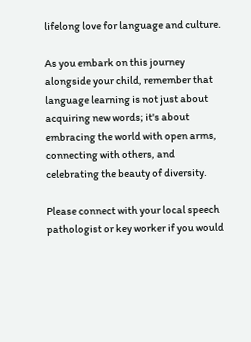lifelong love for language and culture.

As you embark on this journey alongside your child, remember that language learning is not just about acquiring new words; it's about embracing the world with open arms, connecting with others, and celebrating the beauty of diversity.

Please connect with your local speech pathologist or key worker if you would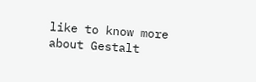like to know more about Gestalt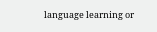language learning or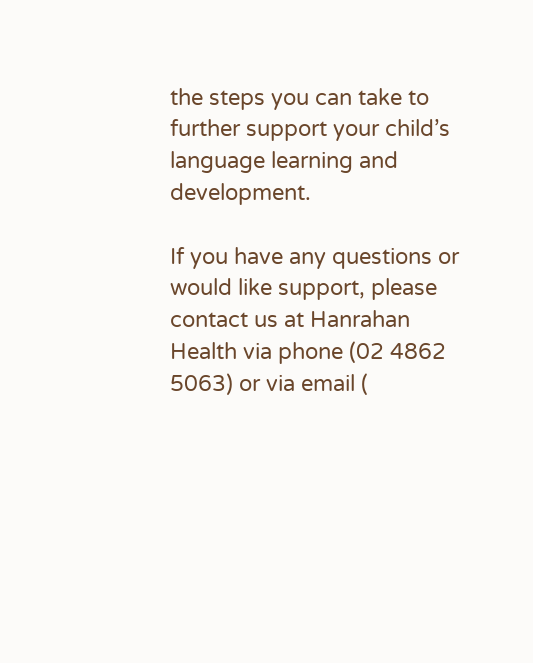the steps you can take to further support your child’s language learning and development.

If you have any questions or would like support, please contact us at Hanrahan Health via phone (02 4862 5063) or via email (